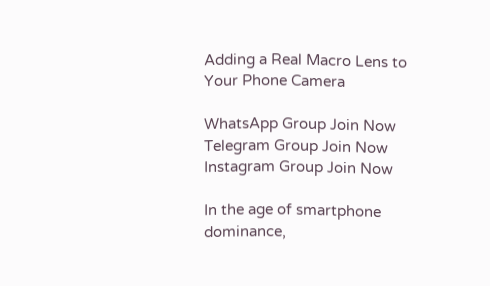Adding a Real Macro Lens to Your Phone Camera

WhatsApp Group Join Now
Telegram Group Join Now
Instagram Group Join Now

In the age of smartphone dominance,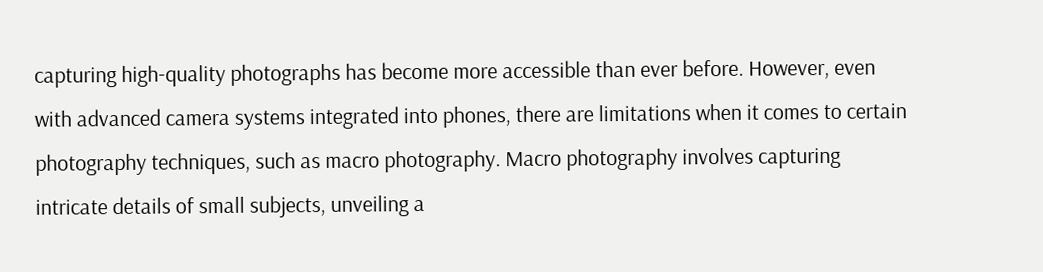capturing high-quality photographs has become more accessible than ever before. However, even with advanced camera systems integrated into phones, there are limitations when it comes to certain photography techniques, such as macro photography. Macro photography involves capturing intricate details of small subjects, unveiling a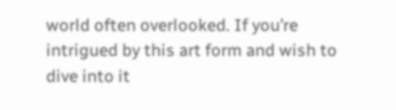world often overlooked. If you’re intrigued by this art form and wish to dive into it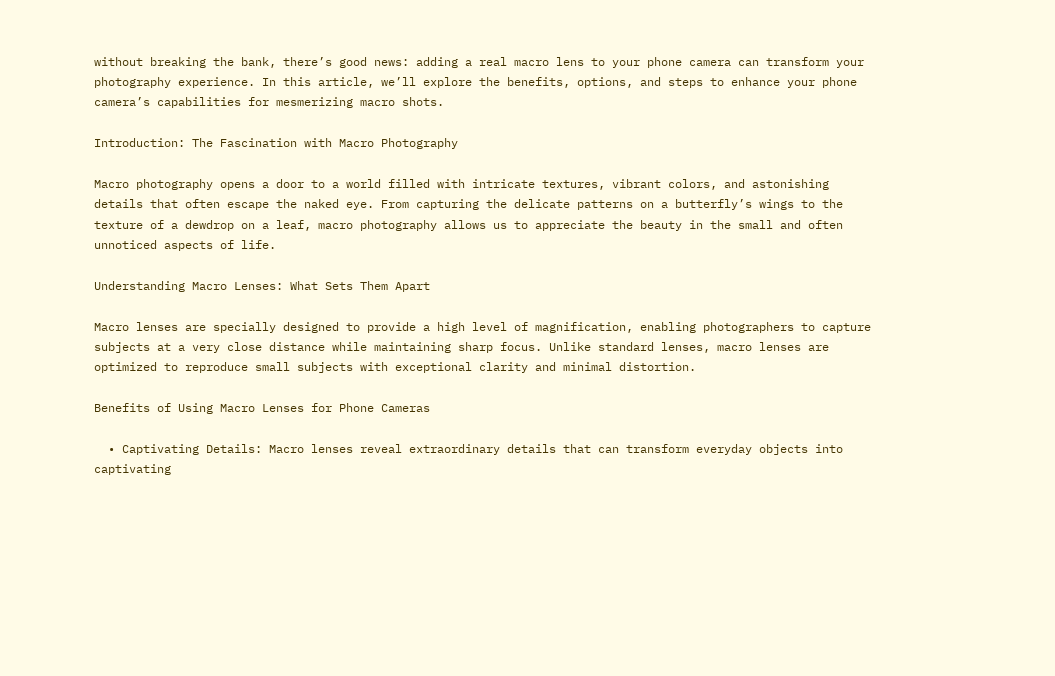without breaking the bank, there’s good news: adding a real macro lens to your phone camera can transform your photography experience. In this article, we’ll explore the benefits, options, and steps to enhance your phone camera’s capabilities for mesmerizing macro shots.

Introduction: The Fascination with Macro Photography

Macro photography opens a door to a world filled with intricate textures, vibrant colors, and astonishing details that often escape the naked eye. From capturing the delicate patterns on a butterfly’s wings to the texture of a dewdrop on a leaf, macro photography allows us to appreciate the beauty in the small and often unnoticed aspects of life.

Understanding Macro Lenses: What Sets Them Apart

Macro lenses are specially designed to provide a high level of magnification, enabling photographers to capture subjects at a very close distance while maintaining sharp focus. Unlike standard lenses, macro lenses are optimized to reproduce small subjects with exceptional clarity and minimal distortion.

Benefits of Using Macro Lenses for Phone Cameras

  • Captivating Details: Macro lenses reveal extraordinary details that can transform everyday objects into captivating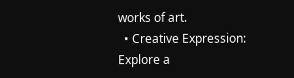works of art.
  • Creative Expression: Explore a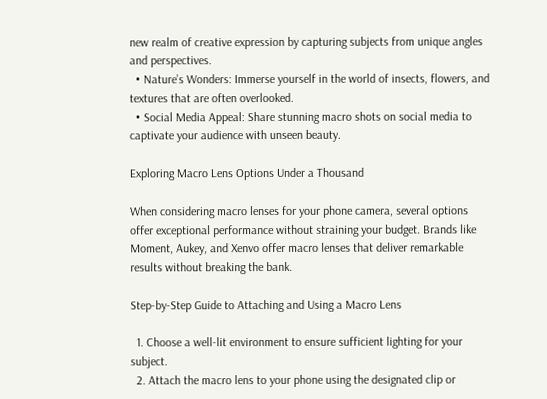new realm of creative expression by capturing subjects from unique angles and perspectives.
  • Nature’s Wonders: Immerse yourself in the world of insects, flowers, and textures that are often overlooked.
  • Social Media Appeal: Share stunning macro shots on social media to captivate your audience with unseen beauty.

Exploring Macro Lens Options Under a Thousand

When considering macro lenses for your phone camera, several options offer exceptional performance without straining your budget. Brands like Moment, Aukey, and Xenvo offer macro lenses that deliver remarkable results without breaking the bank.

Step-by-Step Guide to Attaching and Using a Macro Lens

  1. Choose a well-lit environment to ensure sufficient lighting for your subject.
  2. Attach the macro lens to your phone using the designated clip or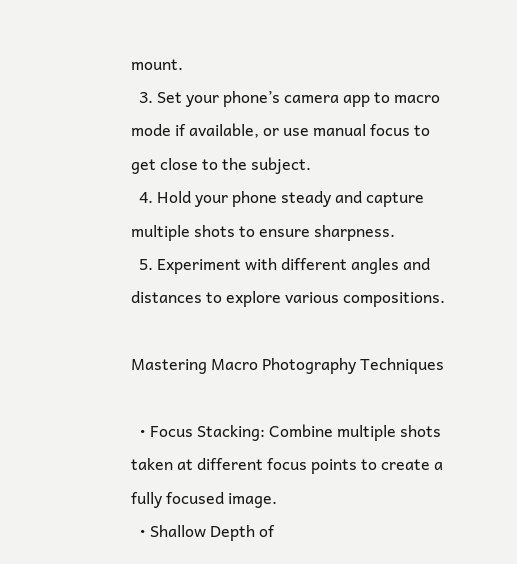mount.
  3. Set your phone’s camera app to macro mode if available, or use manual focus to get close to the subject.
  4. Hold your phone steady and capture multiple shots to ensure sharpness.
  5. Experiment with different angles and distances to explore various compositions.

Mastering Macro Photography Techniques

  • Focus Stacking: Combine multiple shots taken at different focus points to create a fully focused image.
  • Shallow Depth of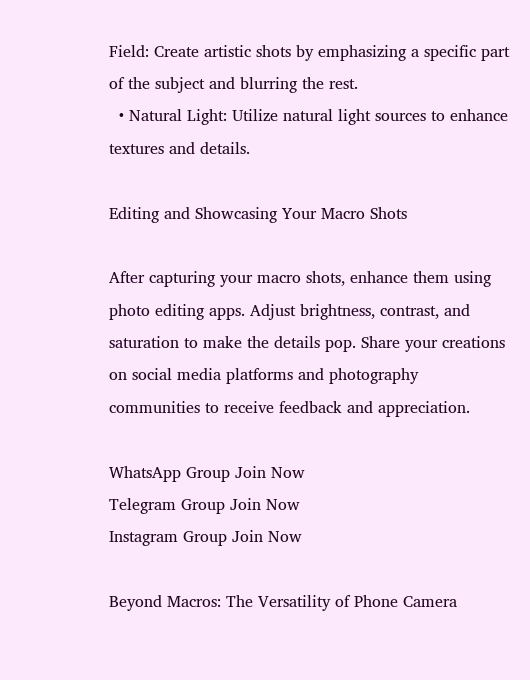Field: Create artistic shots by emphasizing a specific part of the subject and blurring the rest.
  • Natural Light: Utilize natural light sources to enhance textures and details.

Editing and Showcasing Your Macro Shots

After capturing your macro shots, enhance them using photo editing apps. Adjust brightness, contrast, and saturation to make the details pop. Share your creations on social media platforms and photography communities to receive feedback and appreciation.

WhatsApp Group Join Now
Telegram Group Join Now
Instagram Group Join Now

Beyond Macros: The Versatility of Phone Camera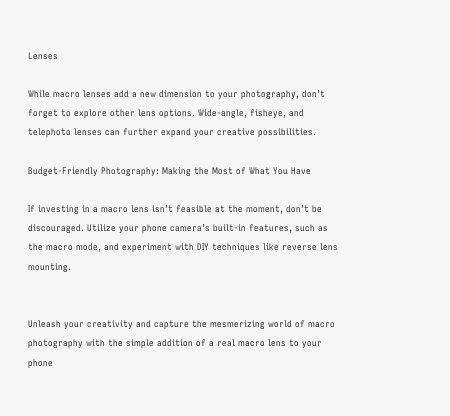Lenses

While macro lenses add a new dimension to your photography, don’t forget to explore other lens options. Wide-angle, fisheye, and telephoto lenses can further expand your creative possibilities.

Budget-Friendly Photography: Making the Most of What You Have

If investing in a macro lens isn’t feasible at the moment, don’t be discouraged. Utilize your phone camera’s built-in features, such as the macro mode, and experiment with DIY techniques like reverse lens mounting.


Unleash your creativity and capture the mesmerizing world of macro photography with the simple addition of a real macro lens to your phone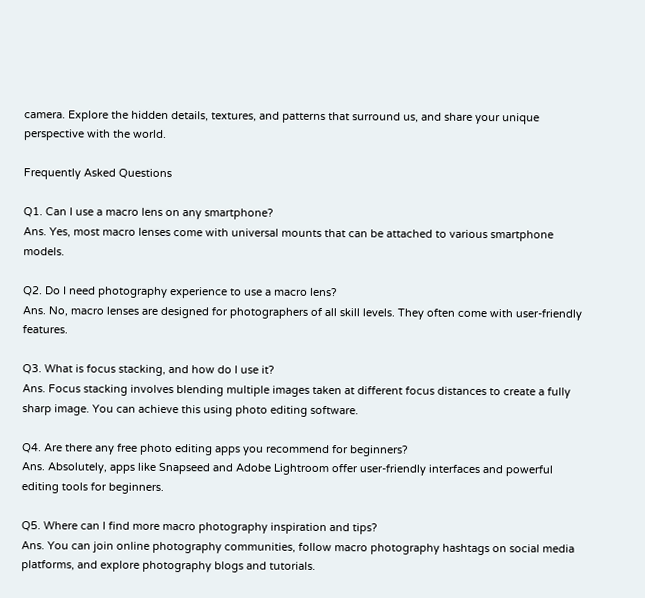camera. Explore the hidden details, textures, and patterns that surround us, and share your unique perspective with the world.

Frequently Asked Questions

Q1. Can I use a macro lens on any smartphone?
Ans. Yes, most macro lenses come with universal mounts that can be attached to various smartphone models.

Q2. Do I need photography experience to use a macro lens?
Ans. No, macro lenses are designed for photographers of all skill levels. They often come with user-friendly features.

Q3. What is focus stacking, and how do I use it?
Ans. Focus stacking involves blending multiple images taken at different focus distances to create a fully sharp image. You can achieve this using photo editing software.

Q4. Are there any free photo editing apps you recommend for beginners?
Ans. Absolutely, apps like Snapseed and Adobe Lightroom offer user-friendly interfaces and powerful editing tools for beginners.

Q5. Where can I find more macro photography inspiration and tips?
Ans. You can join online photography communities, follow macro photography hashtags on social media platforms, and explore photography blogs and tutorials.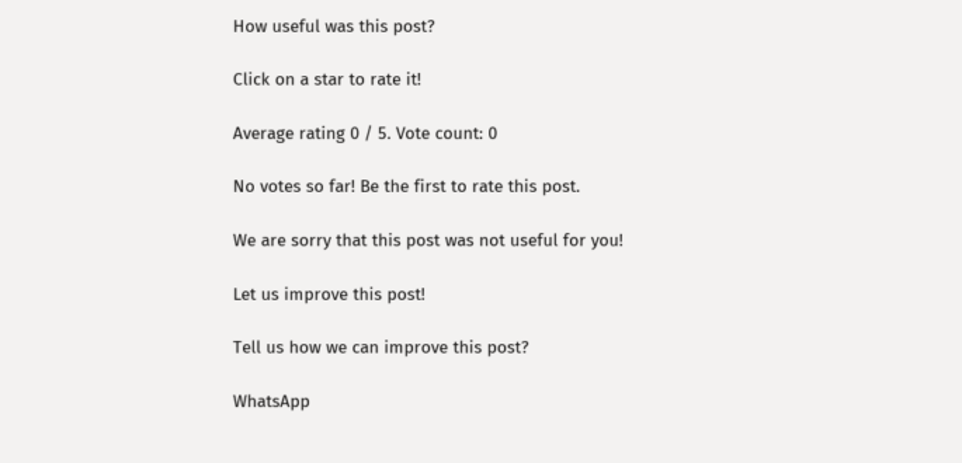How useful was this post?

Click on a star to rate it!

Average rating 0 / 5. Vote count: 0

No votes so far! Be the first to rate this post.

We are sorry that this post was not useful for you!

Let us improve this post!

Tell us how we can improve this post?

WhatsApp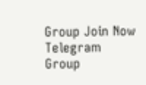Group Join Now
Telegram Group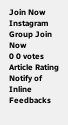Join Now
Instagram Group Join Now
0 0 votes
Article Rating
Notify of
Inline Feedbacks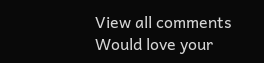View all comments
Would love your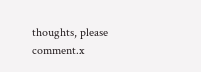thoughts, please comment.x